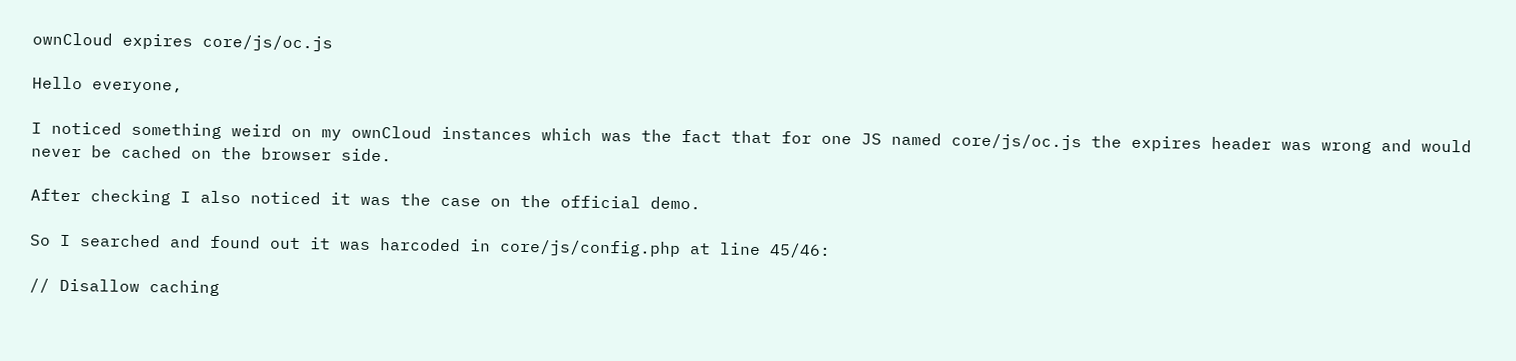ownCloud expires core/js/oc.js

Hello everyone,

I noticed something weird on my ownCloud instances which was the fact that for one JS named core/js/oc.js the expires header was wrong and would never be cached on the browser side.

After checking I also noticed it was the case on the official demo.

So I searched and found out it was harcoded in core/js/config.php at line 45/46:

// Disallow caching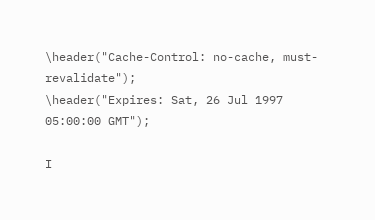\header("Cache-Control: no-cache, must-revalidate");
\header("Expires: Sat, 26 Jul 1997 05:00:00 GMT");

I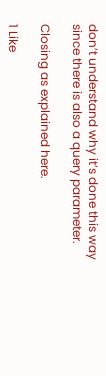don’t understand why it’s done this way since there is also a query parameter.

Closing as explained here.

1 Like